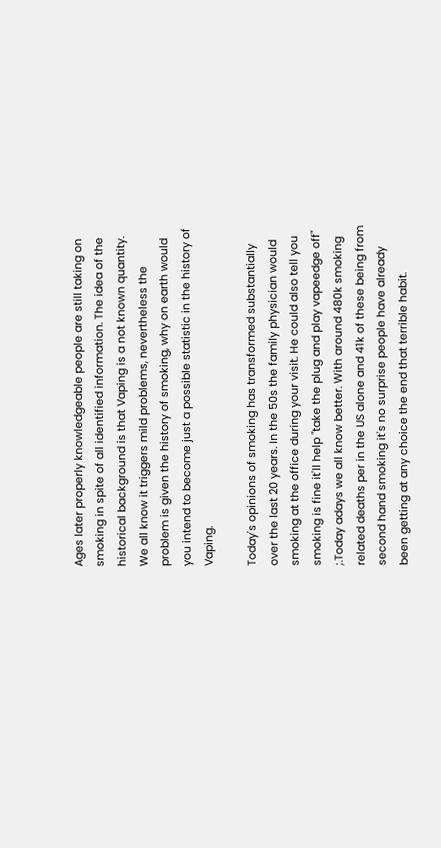Ages later properly knowledgeable people are still taking on smoking in spite of all identified information. The idea of the historical background is that Vaping is a not known quantity. We all know it triggers mild problems, nevertheless the problem is given the history of smoking, why on earth would you intend to become just a possible statistic in the history of Vaping.

Today's opinions of smoking has transformed substantially over the last 20 years. In the 50s the family physician would smoking at the office during your visit. He could also tell you smoking is fine it'll help "take the plug and play vapeedge off" ;.Today adays we all know better. With around 480k smoking related deaths per in the US alone and 41k of these being from second hand smoking it's no surprise people have already been getting at any choice the end that terrible habit.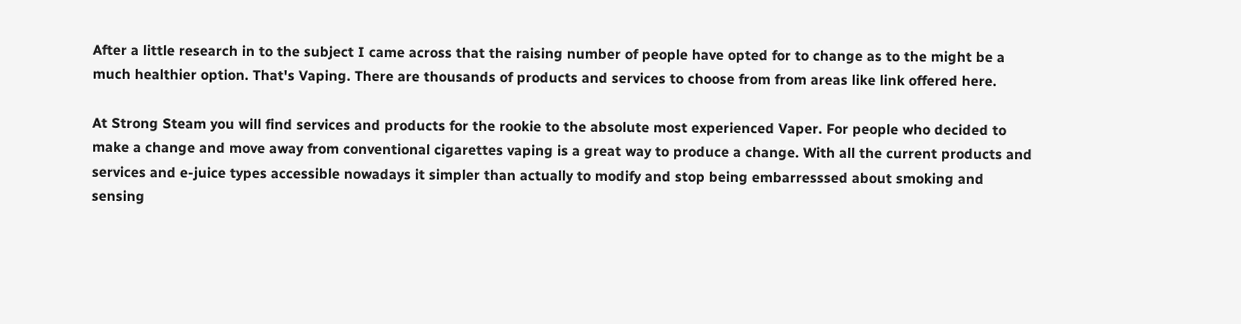After a little research in to the subject I came across that the raising number of people have opted for to change as to the might be a much healthier option. That's Vaping. There are thousands of products and services to choose from from areas like link offered here.

At Strong Steam you will find services and products for the rookie to the absolute most experienced Vaper. For people who decided to make a change and move away from conventional cigarettes vaping is a great way to produce a change. With all the current products and services and e-juice types accessible nowadays it simpler than actually to modify and stop being embarresssed about smoking and sensing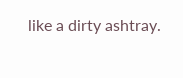like a dirty ashtray.